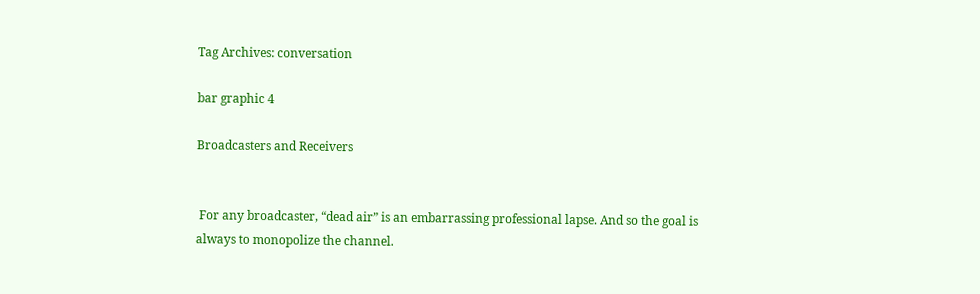Tag Archives: conversation

bar graphic 4

Broadcasters and Receivers


 For any broadcaster, “dead air” is an embarrassing professional lapse. And so the goal is always to monopolize the channel.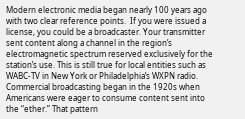Modern electronic media began nearly 100 years ago with two clear reference points.  If you were issued a license, you could be a broadcaster. Your transmitter sent content along a channel in the region’s electromagnetic spectrum reserved exclusively for the station’s use. This is still true for local entities such as WABC-TV in New York or Philadelphia’s WXPN radio.  Commercial broadcasting began in the 1920s when Americans were eager to consume content sent into the “ether.” That pattern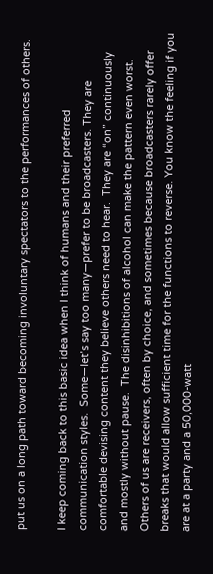put us on a long path toward becoming involuntary spectators to the performances of others.

I keep coming back to this basic idea when I think of humans and their preferred communication styles.  Some—let’s say too many—prefer to be broadcasters. They are comfortable devising content they believe others need to hear.  They are “on” continuously and mostly without pause.  The disinhibitions of alcohol can make the pattern even worst. Others of us are receivers, often by choice, and sometimes because broadcasters rarely offer breaks that would allow sufficient time for the functions to reverse. You know the feeling if you are at a party and a 50,000-watt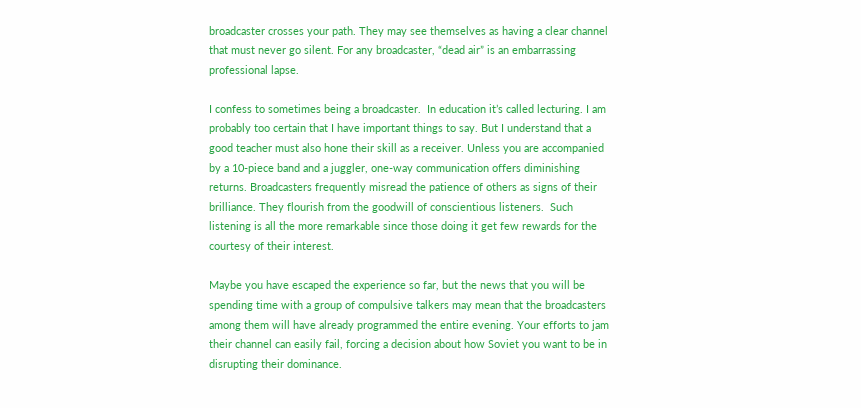broadcaster crosses your path. They may see themselves as having a clear channel that must never go silent. For any broadcaster, “dead air” is an embarrassing professional lapse.

I confess to sometimes being a broadcaster.  In education it’s called lecturing. I am probably too certain that I have important things to say. But I understand that a good teacher must also hone their skill as a receiver. Unless you are accompanied by a 10-piece band and a juggler, one-way communication offers diminishing returns. Broadcasters frequently misread the patience of others as signs of their brilliance. They flourish from the goodwill of conscientious listeners.  Such listening is all the more remarkable since those doing it get few rewards for the courtesy of their interest.

Maybe you have escaped the experience so far, but the news that you will be spending time with a group of compulsive talkers may mean that the broadcasters among them will have already programmed the entire evening. Your efforts to jam their channel can easily fail, forcing a decision about how Soviet you want to be in disrupting their dominance.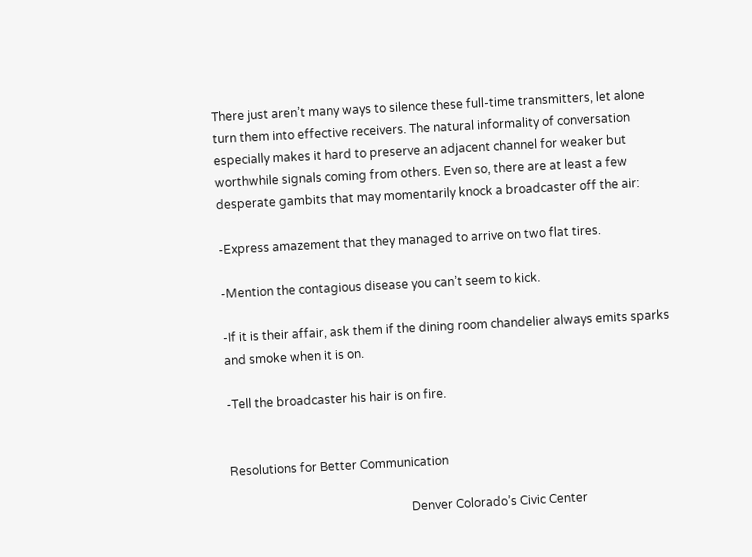There just aren’t many ways to silence these full-time transmitters, let alone turn them into effective receivers. The natural informality of conversation especially makes it hard to preserve an adjacent channel for weaker but worthwhile signals coming from others. Even so, there are at least a few desperate gambits that may momentarily knock a broadcaster off the air:

-Express amazement that they managed to arrive on two flat tires.

-Mention the contagious disease you can’t seem to kick.

-If it is their affair, ask them if the dining room chandelier always emits sparks and smoke when it is on.

-Tell the broadcaster his hair is on fire.


Resolutions for Better Communication

                                                            Denver Colorado’s Civic Center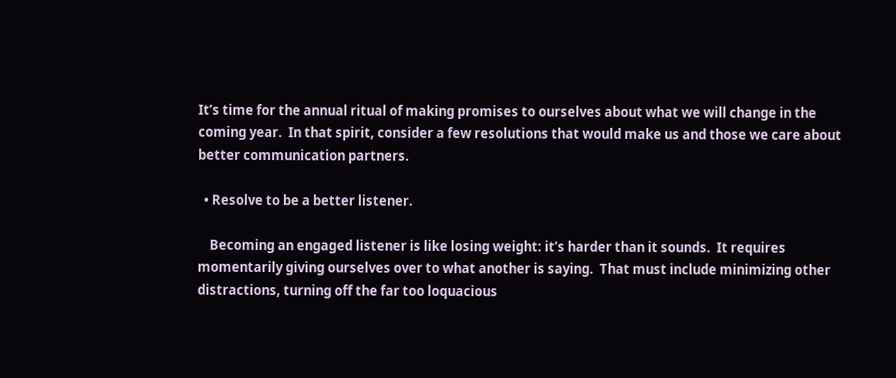It’s time for the annual ritual of making promises to ourselves about what we will change in the coming year.  In that spirit, consider a few resolutions that would make us and those we care about better communication partners.

  • Resolve to be a better listener.

    Becoming an engaged listener is like losing weight: it’s harder than it sounds.  It requires momentarily giving ourselves over to what another is saying.  That must include minimizing other distractions, turning off the far too loquacious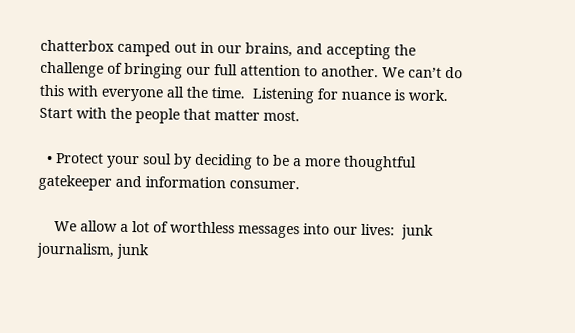chatterbox camped out in our brains, and accepting the challenge of bringing our full attention to another. We can’t do this with everyone all the time.  Listening for nuance is work.  Start with the people that matter most.

  • Protect your soul by deciding to be a more thoughtful gatekeeper and information consumer.

    We allow a lot of worthless messages into our lives:  junk journalism, junk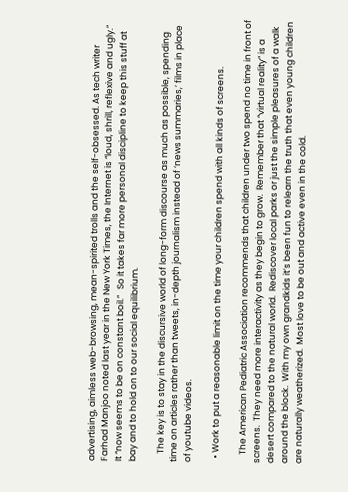advertising, aimless web-browsing, mean-spirited trolls and the self-obsessed. As tech writer Farhad Manjoo noted last year in the New York Times, the Internet is “loud, shrill, reflexive and ugly.”  It “now seems to be on constant boil.”   So it takes far more personal discipline to keep this stuff at bay and to hold on to our social equilibrium.

    The key is to stay in the discursive world of long-form discourse as much as possible, spending time on articles rather than tweets, in-depth journalism instead of ‘news summaries,’ films in place of youtube videos.

  • Work to put a reasonable limit on the time your children spend with all kinds of screens.

    The American Pediatric Association recommends that children under two spend no time in front of screens.  They need more interactivity as they begin to grow.  Remember that “virtual reality” is a desert compared to the natural world.  Rediscover local parks or just the simple pleasures of a walk around the block.  With my own grandkids it’s been fun to relearn the truth that even young children are naturally weatherized.  Most love to be out and active even in the cold.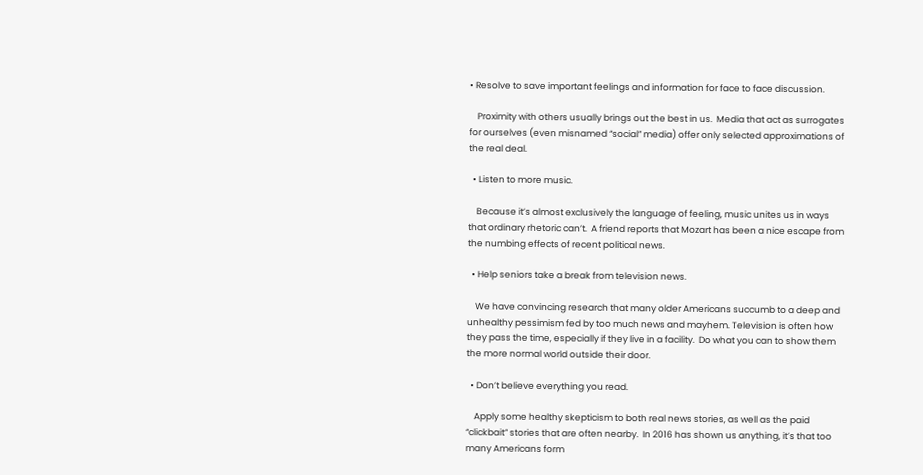• Resolve to save important feelings and information for face to face discussion.

    Proximity with others usually brings out the best in us.  Media that act as surrogates for ourselves (even misnamed “social” media) offer only selected approximations of the real deal.

  • Listen to more music.

    Because it’s almost exclusively the language of feeling, music unites us in ways that ordinary rhetoric can’t.  A friend reports that Mozart has been a nice escape from the numbing effects of recent political news.

  • Help seniors take a break from television news.

    We have convincing research that many older Americans succumb to a deep and unhealthy pessimism fed by too much news and mayhem. Television is often how they pass the time, especially if they live in a facility.  Do what you can to show them the more normal world outside their door.

  • Don’t believe everything you read.

    Apply some healthy skepticism to both real news stories, as well as the paid “clickbait” stories that are often nearby.  In 2016 has shown us anything, it’s that too many Americans form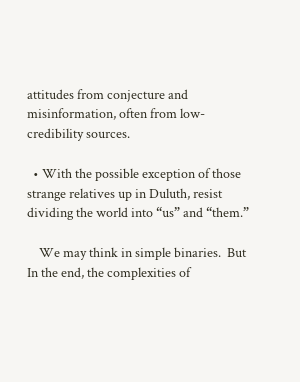attitudes from conjecture and misinformation, often from low-credibility sources.

  • With the possible exception of those strange relatives up in Duluth, resist dividing the world into “us” and “them.”

    We may think in simple binaries.  But In the end, the complexities of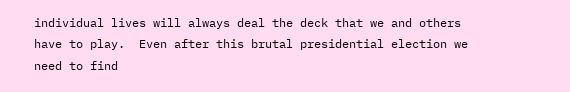individual lives will always deal the deck that we and others have to play.  Even after this brutal presidential election we need to find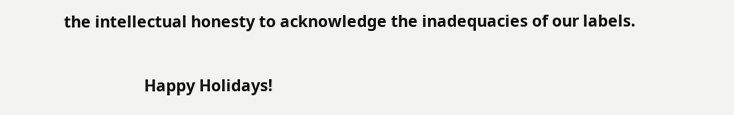the intellectual honesty to acknowledge the inadequacies of our labels.

                    Happy Holidays!